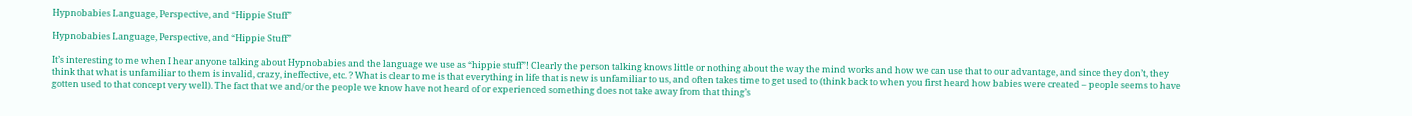Hypnobabies Language, Perspective, and “Hippie Stuff”

Hypnobabies Language, Perspective, and “Hippie Stuff”

It’s interesting to me when I hear anyone talking about Hypnobabies and the language we use as “hippie stuff”! Clearly the person talking knows little or nothing about the way the mind works and how we can use that to our advantage, and since they don’t, they think that what is unfamiliar to them is invalid, crazy, ineffective, etc. ? What is clear to me is that everything in life that is new is unfamiliar to us, and often takes time to get used to (think back to when you first heard how babies were created – people seems to have gotten used to that concept very well). The fact that we and/or the people we know have not heard of or experienced something does not take away from that thing’s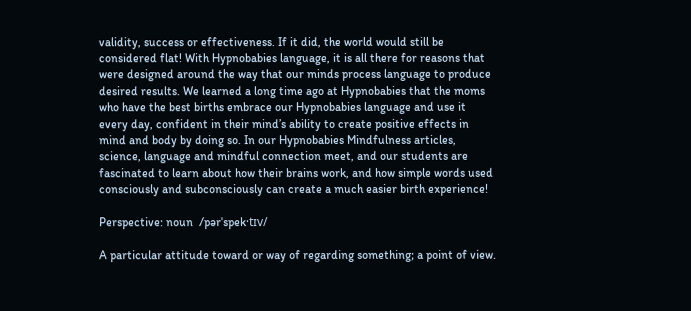validity, success or effectiveness. If it did, the world would still be considered flat! With Hypnobabies language, it is all there for reasons that were designed around the way that our minds process language to produce desired results. We learned a long time ago at Hypnobabies that the moms who have the best births embrace our Hypnobabies language and use it every day, confident in their mind’s ability to create positive effects in mind and body by doing so. In our Hypnobabies Mindfulness articles, science, language and mindful connection meet, and our students are fascinated to learn about how their brains work, and how simple words used consciously and subconsciously can create a much easier birth experience!

Perspective: noun  /pərˈspek·tɪv/

A particular attitude toward or way of regarding something; a point of view.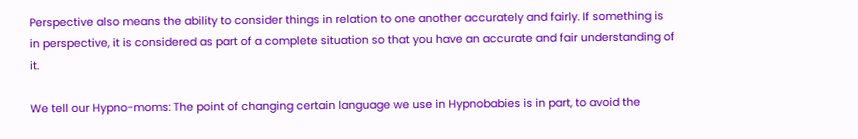Perspective also means the ability to consider things in relation to one another accurately and fairly. If something is in perspective, it is considered as part of a complete situation so that you have an accurate and fair understanding of it.

We tell our Hypno-moms: The point of changing certain language we use in Hypnobabies is in part, to avoid the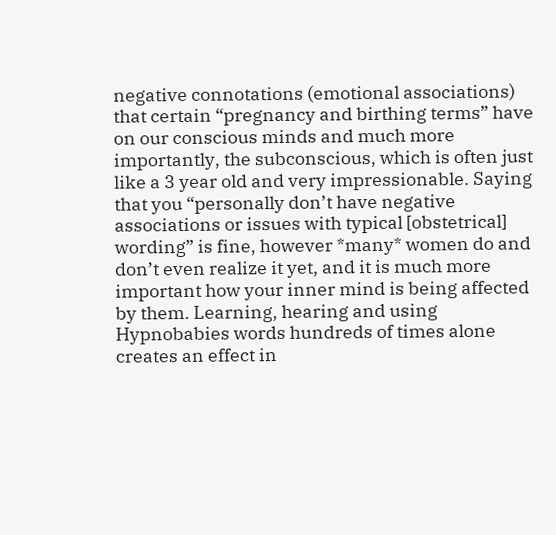negative connotations (emotional associations) that certain “pregnancy and birthing terms” have on our conscious minds and much more importantly, the subconscious, which is often just like a 3 year old and very impressionable. Saying that you “personally don’t have negative associations or issues with typical [obstetrical] wording” is fine, however *many* women do and don’t even realize it yet, and it is much more important how your inner mind is being affected by them. Learning, hearing and using Hypnobabies words hundreds of times alone creates an effect in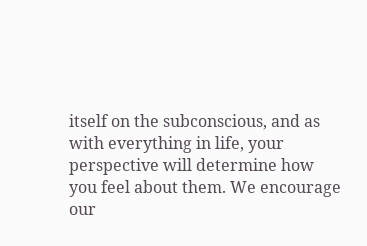itself on the subconscious, and as with everything in life, your perspective will determine how you feel about them. We encourage our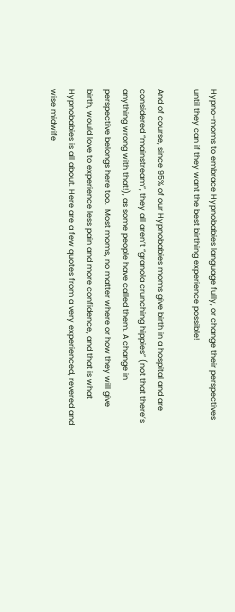Hypno-moms to embrace Hypnobabies language fully, or change their perspectives until they can if they want the best birthing experience possible!

And of course, since 95% of our Hypnobabies moms give birth in a hospital and are considered “mainstream”, they all aren’t “granola crunching hippies” (not that there’s anything wrong with that!), as some people have called them. A change in perspective belongs here too.  Most moms, no matter where or how they will give birth, would love to experience less pain and more confidence, and that is what Hypnobabies is all about. Here are a few quotes from a very experienced, revered and wise midwife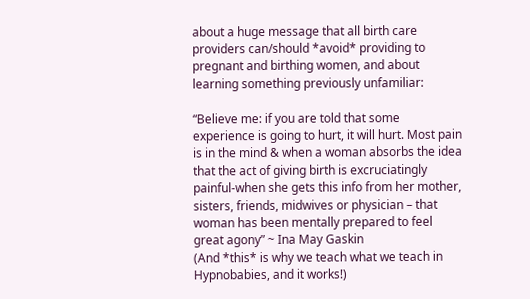about a huge message that all birth care providers can/should *avoid* providing to pregnant and birthing women, and about learning something previously unfamiliar:

“Believe me: if you are told that some experience is going to hurt, it will hurt. Most pain is in the mind & when a woman absorbs the idea that the act of giving birth is excruciatingly painful-when she gets this info from her mother, sisters, friends, midwives or physician – that woman has been mentally prepared to feel great agony” ~ Ina May Gaskin
(And *this* is why we teach what we teach in Hypnobabies, and it works!)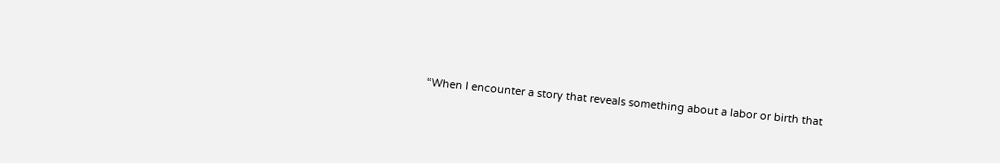“When I encounter a story that reveals something about a labor or birth that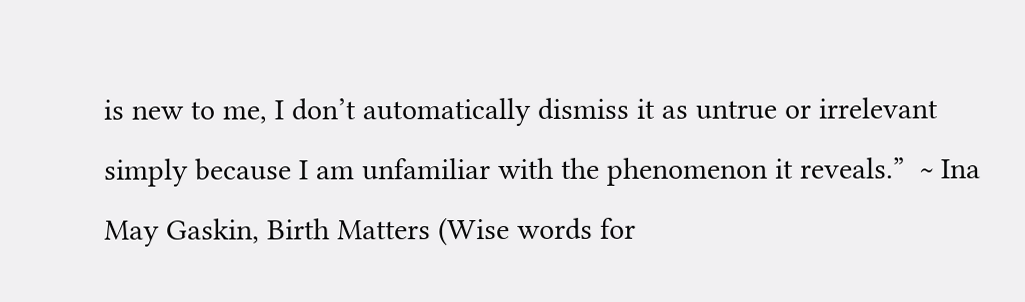is new to me, I don’t automatically dismiss it as untrue or irrelevant simply because I am unfamiliar with the phenomenon it reveals.”  ~ Ina May Gaskin, Birth Matters (Wise words for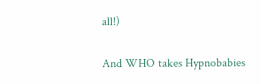all!)

And WHO takes Hypnobabies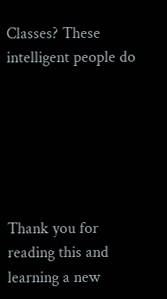Classes? These intelligent people do






Thank you for reading this and learning a new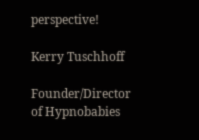perspective!

Kerry Tuschhoff

Founder/Director of Hypnobabies